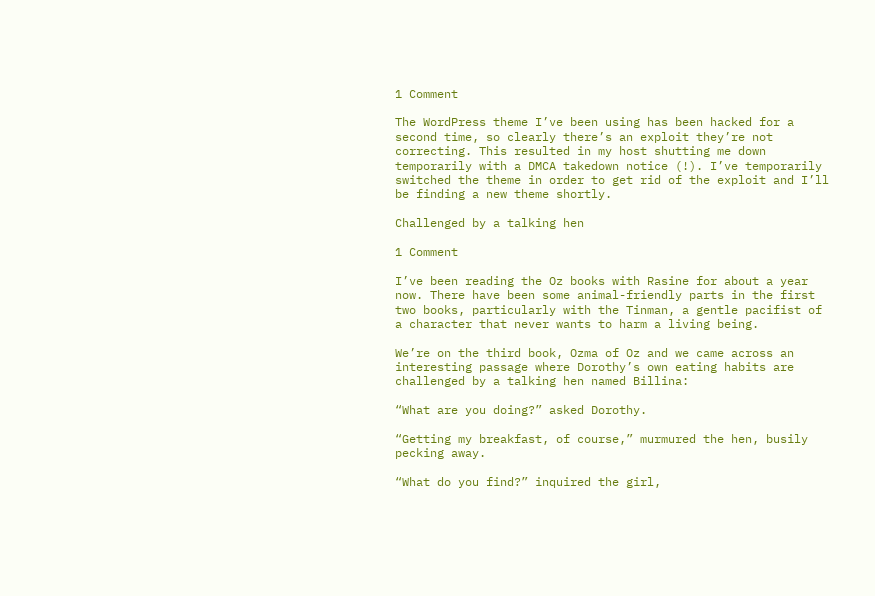1 Comment

The WordPress theme I’ve been using has been hacked for a second time, so clearly there’s an exploit they’re not correcting. This resulted in my host shutting me down temporarily with a DMCA takedown notice (!). I’ve temporarily switched the theme in order to get rid of the exploit and I’ll be finding a new theme shortly.

Challenged by a talking hen

1 Comment

I’ve been reading the Oz books with Rasine for about a year now. There have been some animal-friendly parts in the first two books, particularly with the Tinman, a gentle pacifist of a character that never wants to harm a living being.

We’re on the third book, Ozma of Oz and we came across an interesting passage where Dorothy’s own eating habits are challenged by a talking hen named Billina:

“What are you doing?” asked Dorothy.

“Getting my breakfast, of course,” murmured the hen, busily pecking away.

“What do you find?” inquired the girl,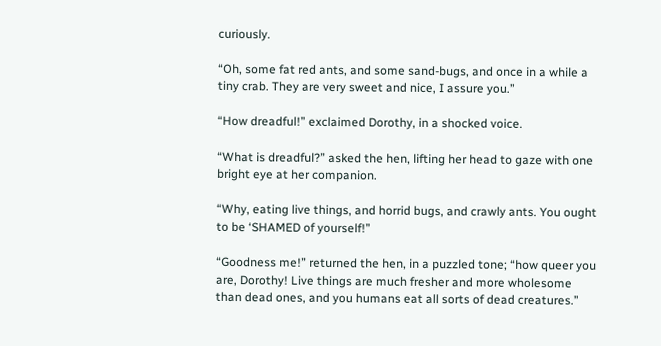curiously.

“Oh, some fat red ants, and some sand-bugs, and once in a while a tiny crab. They are very sweet and nice, I assure you.”

“How dreadful!” exclaimed Dorothy, in a shocked voice.

“What is dreadful?” asked the hen, lifting her head to gaze with one bright eye at her companion.

“Why, eating live things, and horrid bugs, and crawly ants. You ought to be ‘SHAMED of yourself!”

“Goodness me!” returned the hen, in a puzzled tone; “how queer you are, Dorothy! Live things are much fresher and more wholesome than dead ones, and you humans eat all sorts of dead creatures.”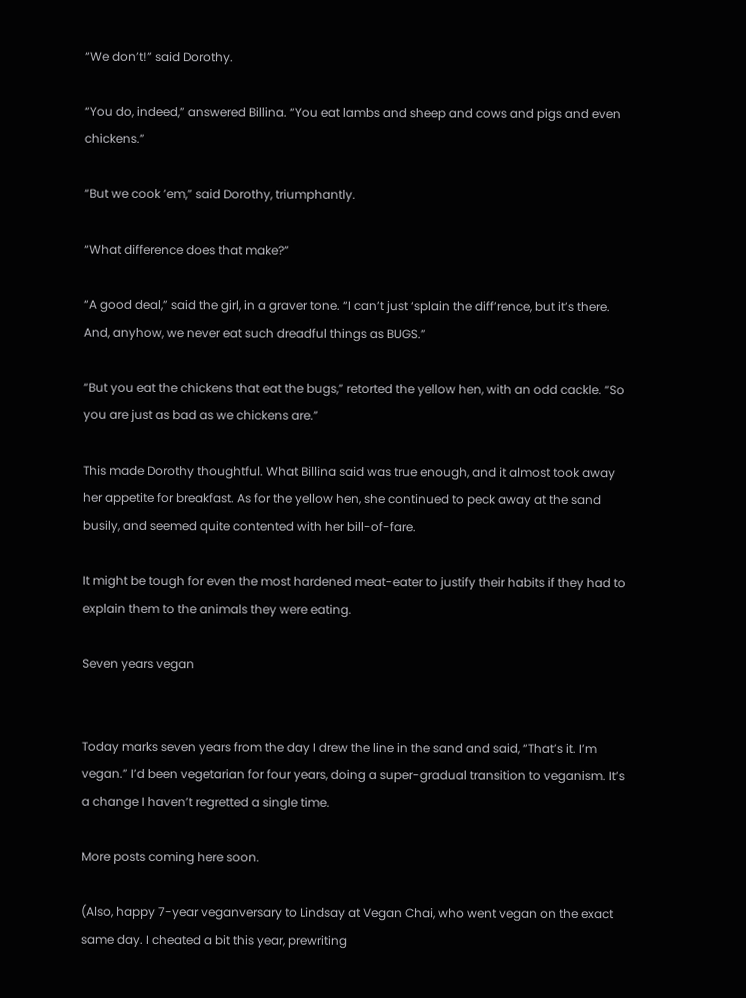“We don’t!” said Dorothy.

“You do, indeed,” answered Billina. “You eat lambs and sheep and cows and pigs and even chickens.”

“But we cook ’em,” said Dorothy, triumphantly.

“What difference does that make?”

“A good deal,” said the girl, in a graver tone. “I can’t just ‘splain the diff’rence, but it’s there. And, anyhow, we never eat such dreadful things as BUGS.”

“But you eat the chickens that eat the bugs,” retorted the yellow hen, with an odd cackle. “So you are just as bad as we chickens are.”

This made Dorothy thoughtful. What Billina said was true enough, and it almost took away her appetite for breakfast. As for the yellow hen, she continued to peck away at the sand busily, and seemed quite contented with her bill-of-fare.

It might be tough for even the most hardened meat-eater to justify their habits if they had to explain them to the animals they were eating.

Seven years vegan


Today marks seven years from the day I drew the line in the sand and said, “That’s it. I’m vegan.” I’d been vegetarian for four years, doing a super-gradual transition to veganism. It’s a change I haven’t regretted a single time.

More posts coming here soon.

(Also, happy 7-year veganversary to Lindsay at Vegan Chai, who went vegan on the exact same day. I cheated a bit this year, prewriting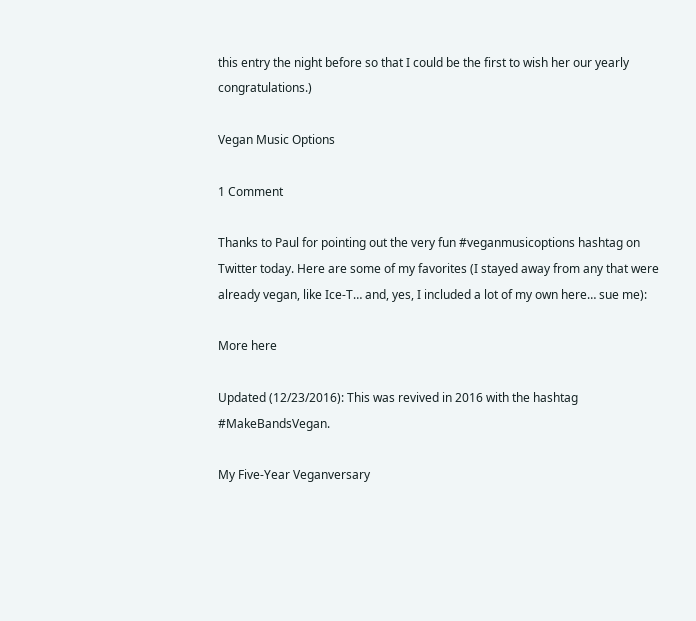this entry the night before so that I could be the first to wish her our yearly congratulations.)

Vegan Music Options

1 Comment

Thanks to Paul for pointing out the very fun #veganmusicoptions hashtag on Twitter today. Here are some of my favorites (I stayed away from any that were already vegan, like Ice-T… and, yes, I included a lot of my own here… sue me):

More here

Updated (12/23/2016): This was revived in 2016 with the hashtag #MakeBandsVegan.

My Five-Year Veganversary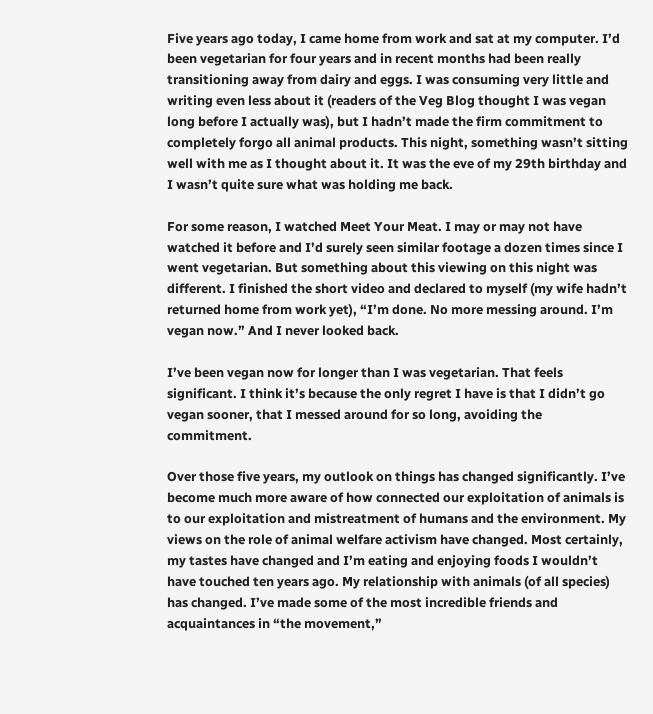Five years ago today, I came home from work and sat at my computer. I’d been vegetarian for four years and in recent months had been really transitioning away from dairy and eggs. I was consuming very little and writing even less about it (readers of the Veg Blog thought I was vegan long before I actually was), but I hadn’t made the firm commitment to completely forgo all animal products. This night, something wasn’t sitting well with me as I thought about it. It was the eve of my 29th birthday and I wasn’t quite sure what was holding me back.

For some reason, I watched Meet Your Meat. I may or may not have watched it before and I’d surely seen similar footage a dozen times since I went vegetarian. But something about this viewing on this night was different. I finished the short video and declared to myself (my wife hadn’t returned home from work yet), “I’m done. No more messing around. I’m vegan now.” And I never looked back.

I’ve been vegan now for longer than I was vegetarian. That feels significant. I think it’s because the only regret I have is that I didn’t go vegan sooner, that I messed around for so long, avoiding the commitment.

Over those five years, my outlook on things has changed significantly. I’ve become much more aware of how connected our exploitation of animals is to our exploitation and mistreatment of humans and the environment. My views on the role of animal welfare activism have changed. Most certainly, my tastes have changed and I’m eating and enjoying foods I wouldn’t have touched ten years ago. My relationship with animals (of all species) has changed. I’ve made some of the most incredible friends and acquaintances in “the movement,”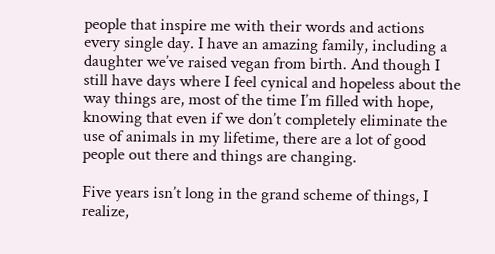people that inspire me with their words and actions every single day. I have an amazing family, including a daughter we’ve raised vegan from birth. And though I still have days where I feel cynical and hopeless about the way things are, most of the time I’m filled with hope, knowing that even if we don’t completely eliminate the use of animals in my lifetime, there are a lot of good people out there and things are changing.

Five years isn’t long in the grand scheme of things, I realize,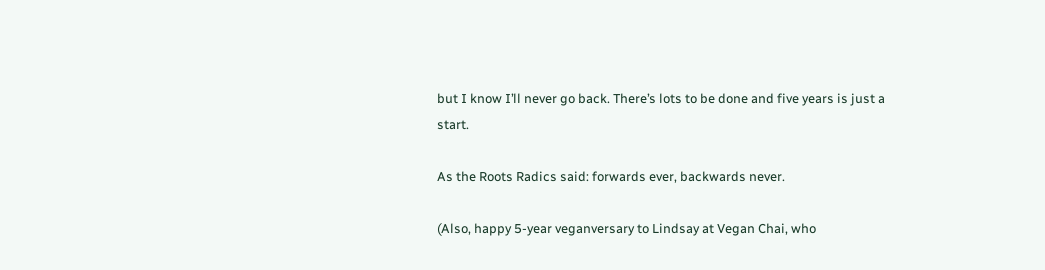but I know I’ll never go back. There’s lots to be done and five years is just a start.

As the Roots Radics said: forwards ever, backwards never.

(Also, happy 5-year veganversary to Lindsay at Vegan Chai, who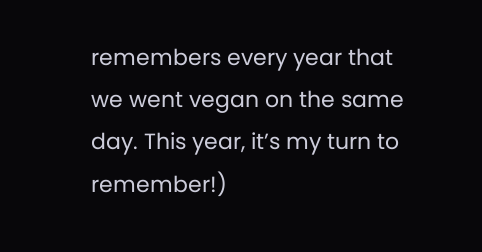remembers every year that we went vegan on the same day. This year, it’s my turn to remember!)